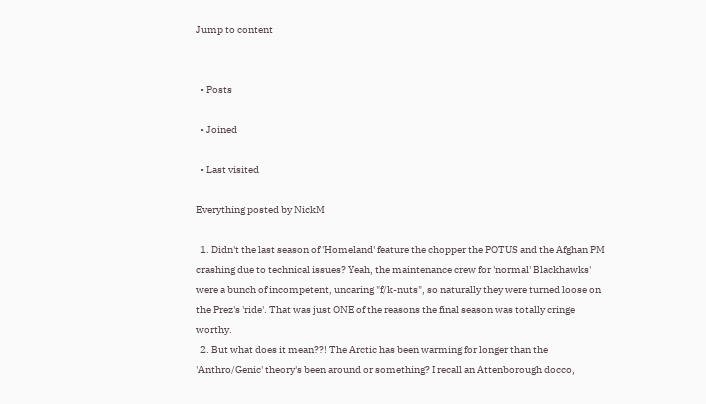Jump to content


  • Posts

  • Joined

  • Last visited

Everything posted by NickM

  1. Didn't the last season of 'Homeland' feature the chopper the POTUS and the Afghan PM crashing due to technical issues? Yeah, the maintenance crew for 'normal' Blackhawks' were a bunch of incompetent, uncaring "f/k-nuts", so naturally they were turned loose on the Prez's 'ride'. That was just ONE of the reasons the final season was totally cringe worthy.
  2. But what does it mean??! The Arctic has been warming for longer than the 'Anthro/Genic' theory's been around or something? I recall an Attenborough docco,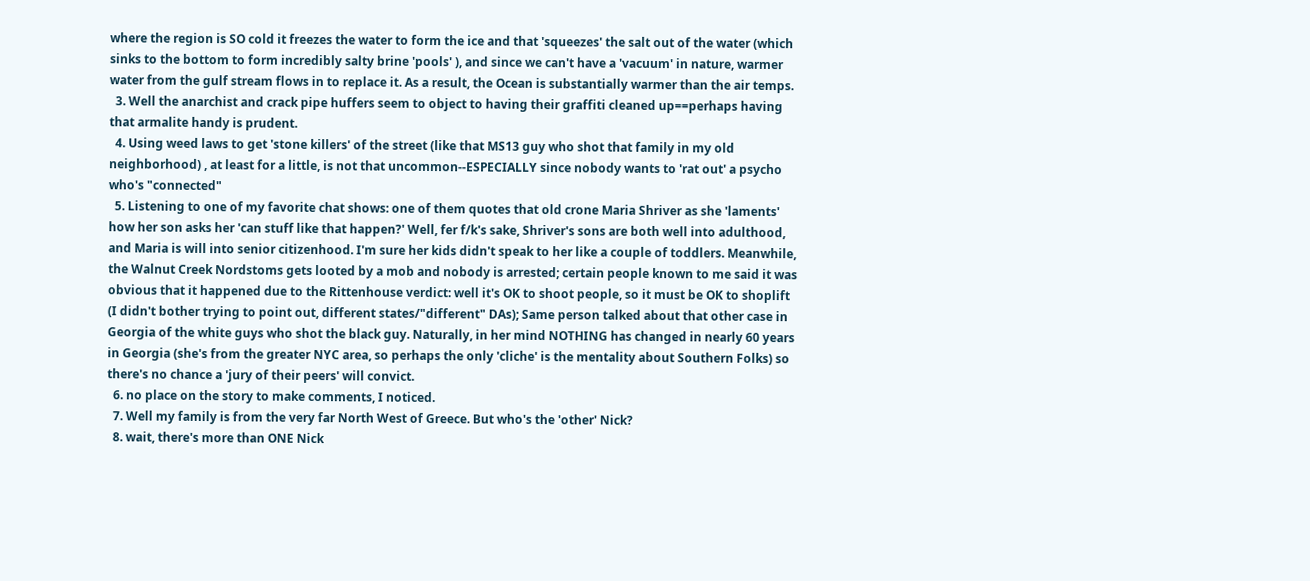where the region is SO cold it freezes the water to form the ice and that 'squeezes' the salt out of the water (which sinks to the bottom to form incredibly salty brine 'pools' ), and since we can't have a 'vacuum' in nature, warmer water from the gulf stream flows in to replace it. As a result, the Ocean is substantially warmer than the air temps.
  3. Well the anarchist and crack pipe huffers seem to object to having their graffiti cleaned up==perhaps having that armalite handy is prudent.
  4. Using weed laws to get 'stone killers' of the street (like that MS13 guy who shot that family in my old neighborhood) , at least for a little, is not that uncommon--ESPECIALLY since nobody wants to 'rat out' a psycho who's "connected"
  5. Listening to one of my favorite chat shows: one of them quotes that old crone Maria Shriver as she 'laments' how her son asks her 'can stuff like that happen?' Well, fer f/k's sake, Shriver's sons are both well into adulthood, and Maria is will into senior citizenhood. I'm sure her kids didn't speak to her like a couple of toddlers. Meanwhile, the Walnut Creek Nordstoms gets looted by a mob and nobody is arrested; certain people known to me said it was obvious that it happened due to the Rittenhouse verdict: well it's OK to shoot people, so it must be OK to shoplift (I didn't bother trying to point out, different states/"different" DAs); Same person talked about that other case in Georgia of the white guys who shot the black guy. Naturally, in her mind NOTHING has changed in nearly 60 years in Georgia (she's from the greater NYC area, so perhaps the only 'cliche' is the mentality about Southern Folks) so there's no chance a 'jury of their peers' will convict.
  6. no place on the story to make comments, I noticed.
  7. Well my family is from the very far North West of Greece. But who's the 'other' Nick?
  8. wait, there's more than ONE Nick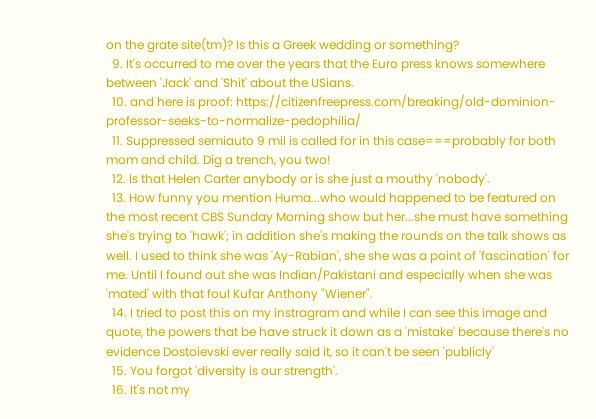on the grate site(tm)? Is this a Greek wedding or something?
  9. It's occurred to me over the years that the Euro press knows somewhere between 'Jack' and 'Shit' about the USians.
  10. and here is proof: https://citizenfreepress.com/breaking/old-dominion-professor-seeks-to-normalize-pedophilia/
  11. Suppressed semiauto 9 mil is called for in this case===probably for both mom and child. Dig a trench, you two!
  12. Is that Helen Carter anybody or is she just a mouthy 'nobody'.
  13. How funny you mention Huma...who would happened to be featured on the most recent CBS Sunday Morning show but her...she must have something she's trying to 'hawk'; in addition she's making the rounds on the talk shows as well. I used to think she was 'Ay-Rabian', she she was a point of 'fascination' for me. Until I found out she was Indian/Pakistani and especially when she was 'mated' with that foul Kufar Anthony "Wiener".
  14. I tried to post this on my instragram and while I can see this image and quote, the powers that be have struck it down as a 'mistake' because there's no evidence Dostoievski ever really said it, so it can't be seen 'publicly'
  15. You forgot 'diversity is our strength'.
  16. It's not my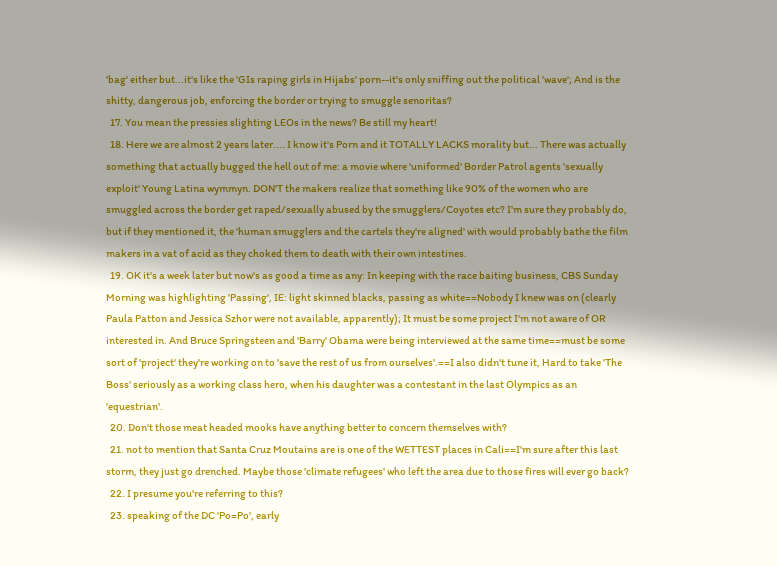'bag' either but...it's like the 'GIs raping girls in Hijabs' porn--it's only sniffing out the political 'wave'; And is the shitty, dangerous job, enforcing the border or trying to smuggle senoritas?
  17. You mean the pressies slighting LEOs in the news? Be still my heart!
  18. Here we are almost 2 years later.... I know it's Porn and it TOTALLY LACKS morality but... There was actually something that actually bugged the hell out of me: a movie where 'uniformed' Border Patrol agents 'sexually exploit' Young Latina wymmyn. DON'T the makers realize that something like 90% of the women who are smuggled across the border get raped/sexually abused by the smugglers/Coyotes etc? I'm sure they probably do, but if they mentioned it, the 'human smugglers and the cartels they're aligned' with would probably bathe the film makers in a vat of acid as they choked them to death with their own intestines.
  19. OK it's a week later but now's as good a time as any: In keeping with the race baiting business, CBS Sunday Morning was highlighting 'Passing', IE: light skinned blacks, passing as white==Nobody I knew was on (clearly Paula Patton and Jessica Szhor were not available, apparently); It must be some project I'm not aware of OR interested in. And Bruce Springsteen and 'Barry' Obama were being interviewed at the same time==must be some sort of 'project' they're working on to 'save the rest of us from ourselves'.==I also didn't tune it, Hard to take 'The Boss' seriously as a working class hero, when his daughter was a contestant in the last Olympics as an 'equestrian'.
  20. Don't those meat headed mooks have anything better to concern themselves with?
  21. not to mention that Santa Cruz Moutains are is one of the WETTEST places in Cali==I'm sure after this last storm, they just go drenched. Maybe those 'climate refugees' who left the area due to those fires will ever go back?
  22. I presume you're referring to this?
  23. speaking of the DC 'Po=Po', early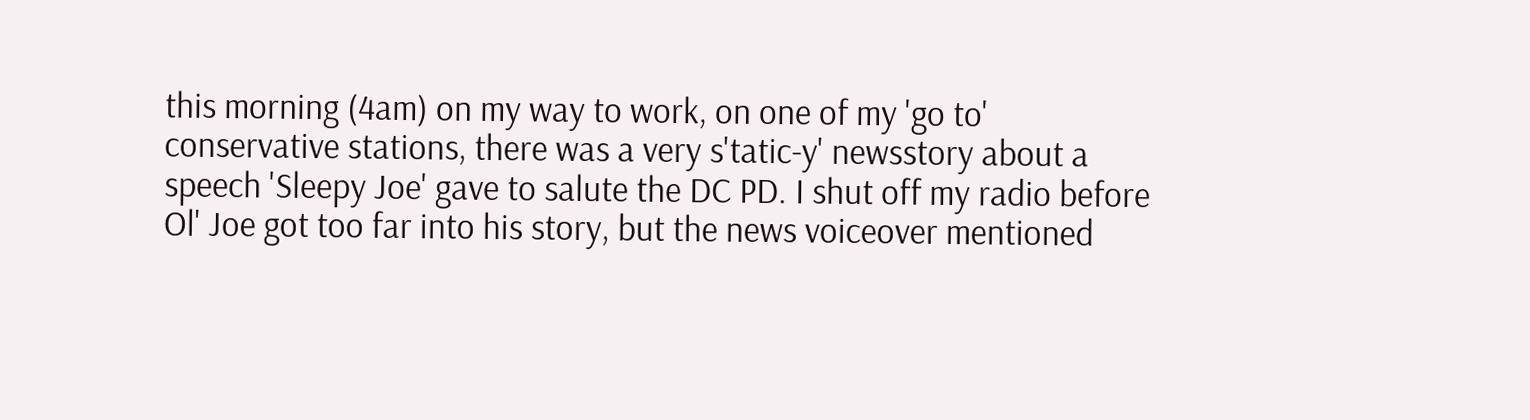this morning (4am) on my way to work, on one of my 'go to' conservative stations, there was a very s'tatic-y' newsstory about a speech 'Sleepy Joe' gave to salute the DC PD. I shut off my radio before Ol' Joe got too far into his story, but the news voiceover mentioned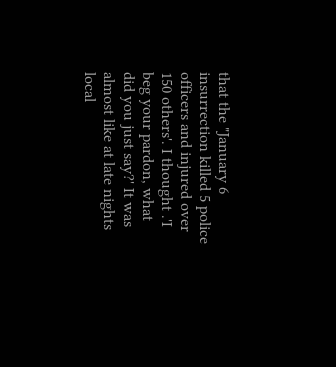that the "January 6 insurrection killed 5 police officers and injured over 150 others'. I thought .'I beg your pardon, what did you just say?' It was almost like at late nights local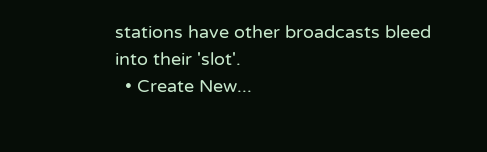stations have other broadcasts bleed into their 'slot'.
  • Create New...